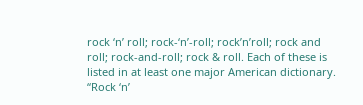rock ‘n’ roll; rock-‘n’-roll; rock’n’roll; rock and roll; rock-and-roll; rock & roll. Each of these is listed in at least one major American dictionary. “Rock ‘n’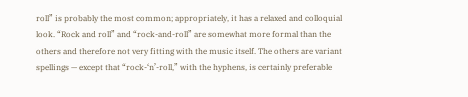roll” is probably the most common; appropriately, it has a relaxed and colloquial look. “Rock and roll” and “rock-and-roll” are somewhat more formal than the others and therefore not very fitting with the music itself. The others are variant spellings — except that “rock-‘n’-roll,” with the hyphens, is certainly preferable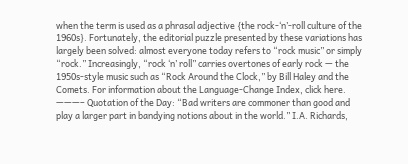when the term is used as a phrasal adjective {the rock-‘n’-roll culture of the 1960s}. Fortunately, the editorial puzzle presented by these variations has largely been solved: almost everyone today refers to “rock music” or simply “rock.” Increasingly, “rock ‘n’ roll” carries overtones of early rock — the 1950s-style music such as “Rock Around the Clock,” by Bill Haley and the Comets. For information about the Language-Change Index, click here. ———– Quotation of the Day: “Bad writers are commoner than good and play a larger part in bandying notions about in the world.” I.A. Richards,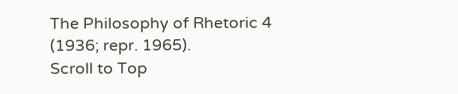The Philosophy of Rhetoric 4 (1936; repr. 1965).
Scroll to Top